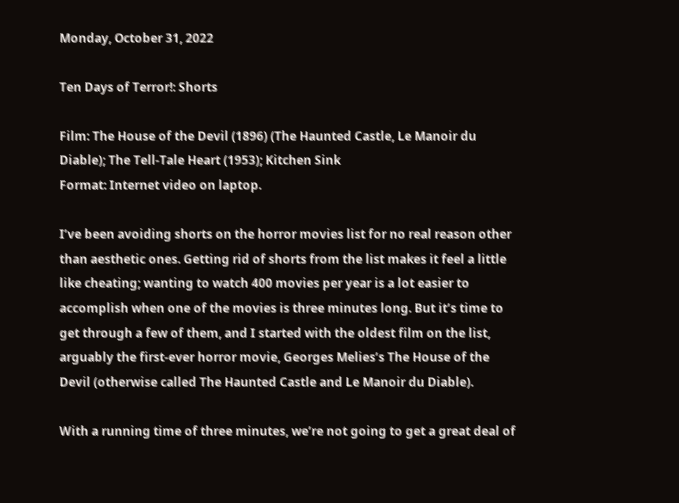Monday, October 31, 2022

Ten Days of Terror!: Shorts

Film: The House of the Devil (1896) (The Haunted Castle, Le Manoir du Diable); The Tell-Tale Heart (1953); Kitchen Sink
Format: Internet video on laptop.

I’ve been avoiding shorts on the horror movies list for no real reason other than aesthetic ones. Getting rid of shorts from the list makes it feel a little like cheating; wanting to watch 400 movies per year is a lot easier to accomplish when one of the movies is three minutes long. But it’s time to get through a few of them, and I started with the oldest film on the list, arguably the first-ever horror movie, Georges Melies’s The House of the Devil (otherwise called The Haunted Castle and Le Manoir du Diable).

With a running time of three minutes, we’re not going to get a great deal of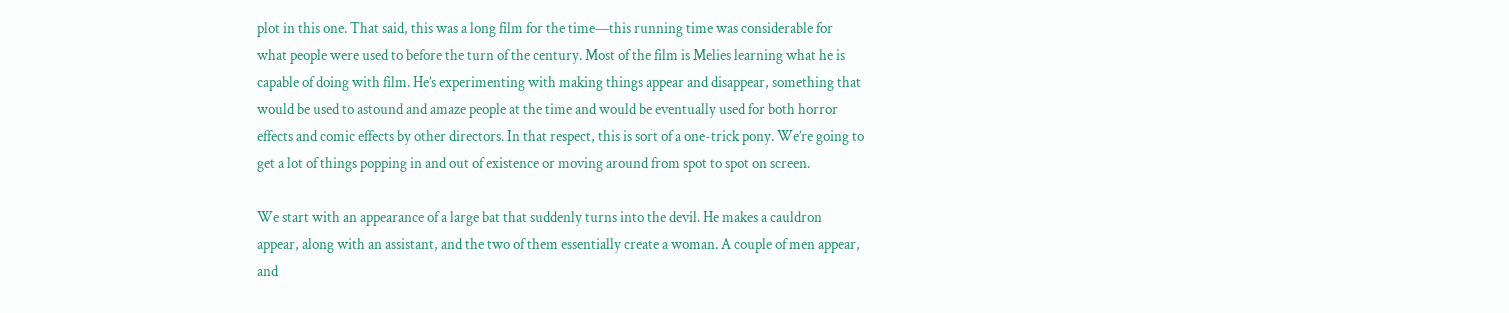plot in this one. That said, this was a long film for the time—this running time was considerable for what people were used to before the turn of the century. Most of the film is Melies learning what he is capable of doing with film. He’s experimenting with making things appear and disappear, something that would be used to astound and amaze people at the time and would be eventually used for both horror effects and comic effects by other directors. In that respect, this is sort of a one-trick pony. We’re going to get a lot of things popping in and out of existence or moving around from spot to spot on screen.

We start with an appearance of a large bat that suddenly turns into the devil. He makes a cauldron appear, along with an assistant, and the two of them essentially create a woman. A couple of men appear, and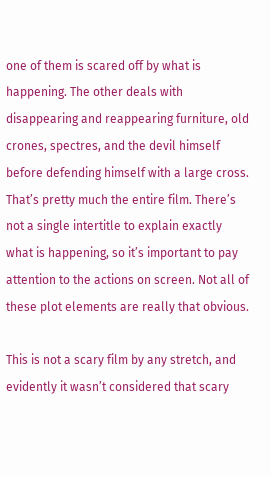one of them is scared off by what is happening. The other deals with disappearing and reappearing furniture, old crones, spectres, and the devil himself before defending himself with a large cross. That’s pretty much the entire film. There’s not a single intertitle to explain exactly what is happening, so it’s important to pay attention to the actions on screen. Not all of these plot elements are really that obvious.

This is not a scary film by any stretch, and evidently it wasn’t considered that scary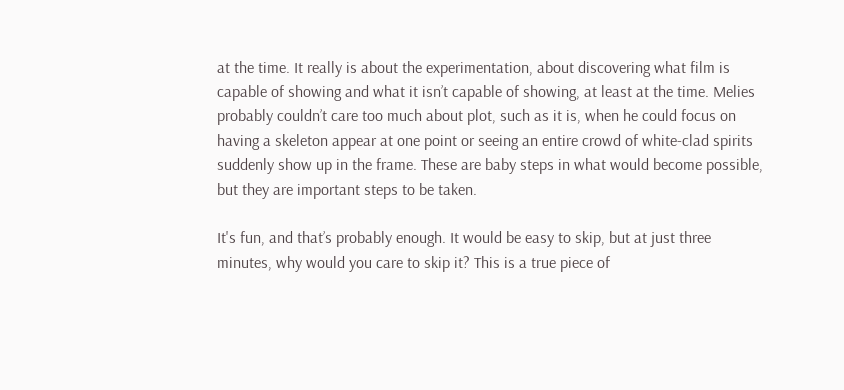at the time. It really is about the experimentation, about discovering what film is capable of showing and what it isn’t capable of showing, at least at the time. Melies probably couldn’t care too much about plot, such as it is, when he could focus on having a skeleton appear at one point or seeing an entire crowd of white-clad spirits suddenly show up in the frame. These are baby steps in what would become possible, but they are important steps to be taken.

It's fun, and that’s probably enough. It would be easy to skip, but at just three minutes, why would you care to skip it? This is a true piece of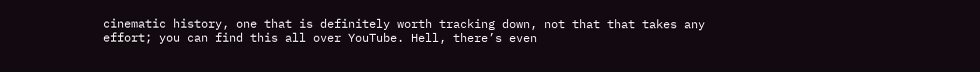cinematic history, one that is definitely worth tracking down, not that that takes any effort; you can find this all over YouTube. Hell, there’s even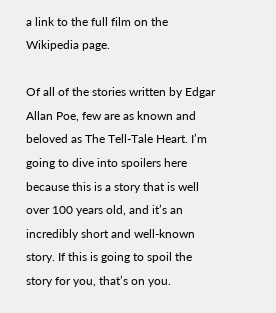a link to the full film on the Wikipedia page.

Of all of the stories written by Edgar Allan Poe, few are as known and beloved as The Tell-Tale Heart. I’m going to dive into spoilers here because this is a story that is well over 100 years old, and it’s an incredibly short and well-known story. If this is going to spoil the story for you, that’s on you.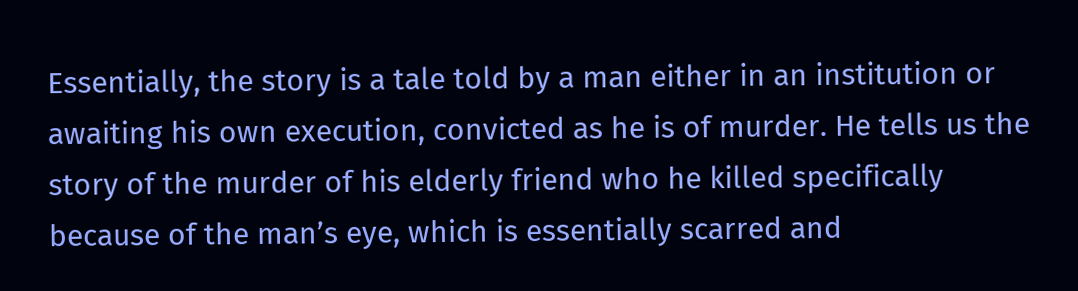Essentially, the story is a tale told by a man either in an institution or awaiting his own execution, convicted as he is of murder. He tells us the story of the murder of his elderly friend who he killed specifically because of the man’s eye, which is essentially scarred and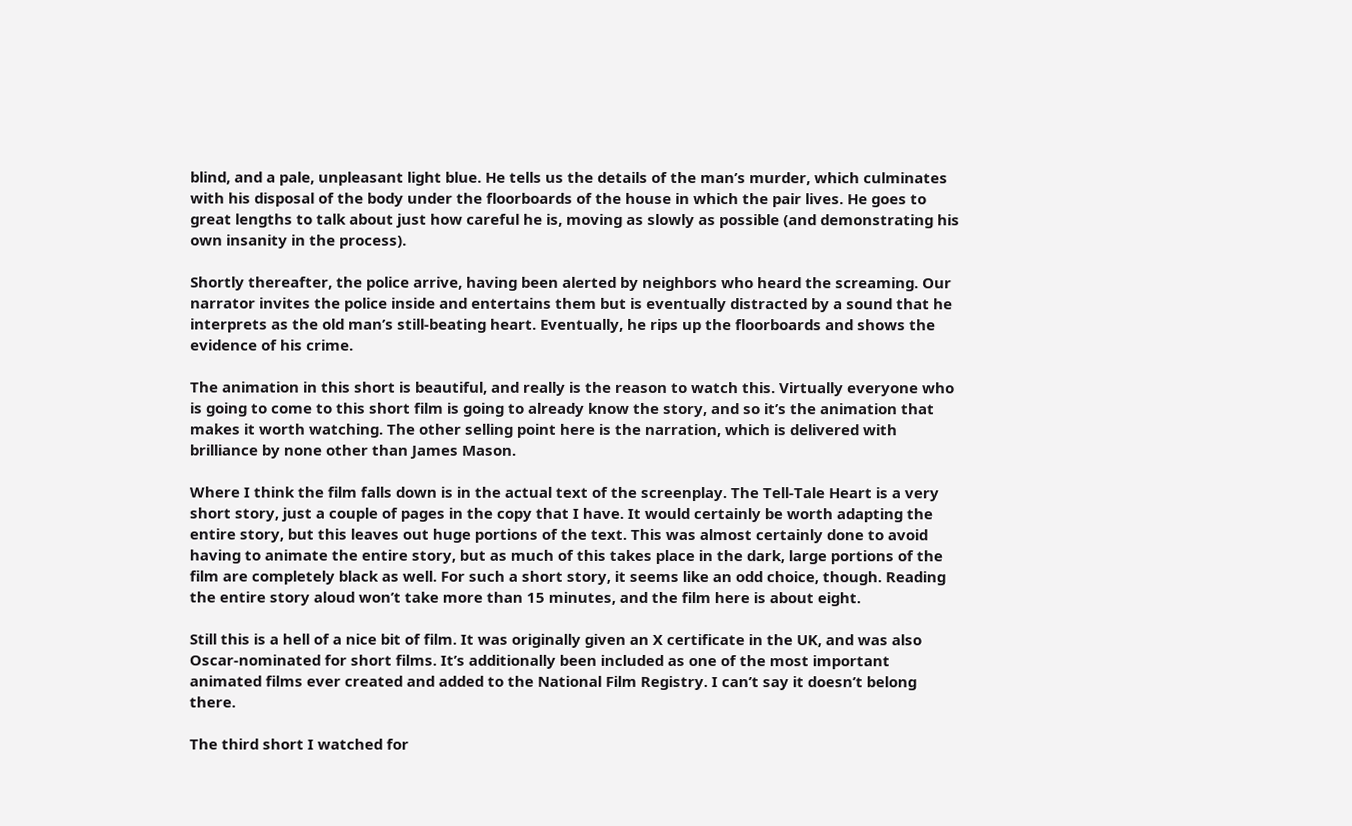blind, and a pale, unpleasant light blue. He tells us the details of the man’s murder, which culminates with his disposal of the body under the floorboards of the house in which the pair lives. He goes to great lengths to talk about just how careful he is, moving as slowly as possible (and demonstrating his own insanity in the process).

Shortly thereafter, the police arrive, having been alerted by neighbors who heard the screaming. Our narrator invites the police inside and entertains them but is eventually distracted by a sound that he interprets as the old man’s still-beating heart. Eventually, he rips up the floorboards and shows the evidence of his crime.

The animation in this short is beautiful, and really is the reason to watch this. Virtually everyone who is going to come to this short film is going to already know the story, and so it’s the animation that makes it worth watching. The other selling point here is the narration, which is delivered with brilliance by none other than James Mason.

Where I think the film falls down is in the actual text of the screenplay. The Tell-Tale Heart is a very short story, just a couple of pages in the copy that I have. It would certainly be worth adapting the entire story, but this leaves out huge portions of the text. This was almost certainly done to avoid having to animate the entire story, but as much of this takes place in the dark, large portions of the film are completely black as well. For such a short story, it seems like an odd choice, though. Reading the entire story aloud won’t take more than 15 minutes, and the film here is about eight.

Still this is a hell of a nice bit of film. It was originally given an X certificate in the UK, and was also Oscar-nominated for short films. It’s additionally been included as one of the most important animated films ever created and added to the National Film Registry. I can’t say it doesn’t belong there.

The third short I watched for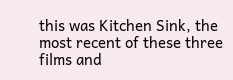this was Kitchen Sink, the most recent of these three films and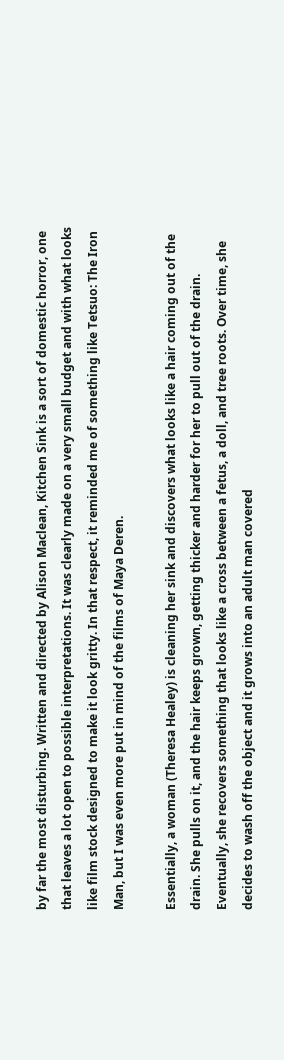by far the most disturbing. Written and directed by Alison Maclean, Kitchen Sink is a sort of domestic horror, one that leaves a lot open to possible interpretations. It was clearly made on a very small budget and with what looks like film stock designed to make it look gritty. In that respect, it reminded me of something like Tetsuo: The Iron Man, but I was even more put in mind of the films of Maya Deren.

Essentially, a woman (Theresa Healey) is cleaning her sink and discovers what looks like a hair coming out of the drain. She pulls on it, and the hair keeps grown, getting thicker and harder for her to pull out of the drain. Eventually, she recovers something that looks like a cross between a fetus, a doll, and tree roots. Over time, she decides to wash off the object and it grows into an adult man covered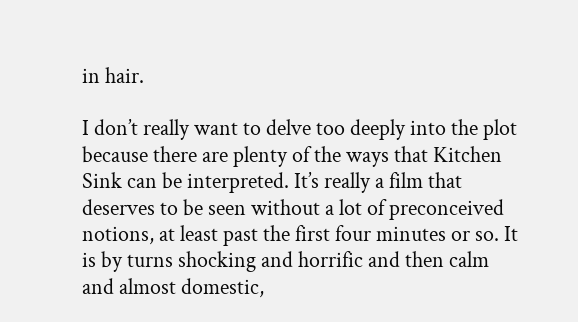in hair.

I don’t really want to delve too deeply into the plot because there are plenty of the ways that Kitchen Sink can be interpreted. It’s really a film that deserves to be seen without a lot of preconceived notions, at least past the first four minutes or so. It is by turns shocking and horrific and then calm and almost domestic,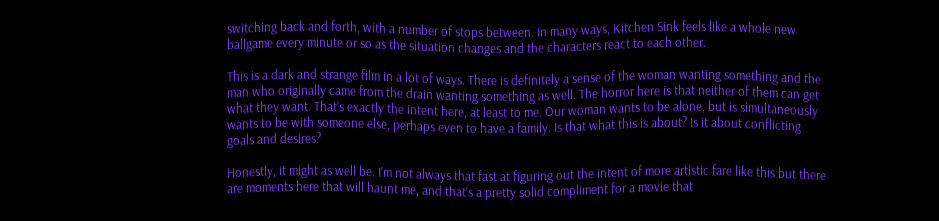switching back and forth, with a number of stops between. In many ways, Kitchen Sink feels like a whole new ballgame every minute or so as the situation changes and the characters react to each other.

This is a dark and strange film in a lot of ways. There is definitely a sense of the woman wanting something and the man who originally came from the drain wanting something as well. The horror here is that neither of them can get what they want. That’s exactly the intent here, at least to me. Our woman wants to be alone, but is simultaneously wants to be with someone else, perhaps even to have a family. Is that what this is about? Is it about conflicting goals and desires?

Honestly, it might as well be. I’m not always that fast at figuring out the intent of more artistic fare like this but there are moments here that will haunt me, and that’s a pretty solid compliment for a movie that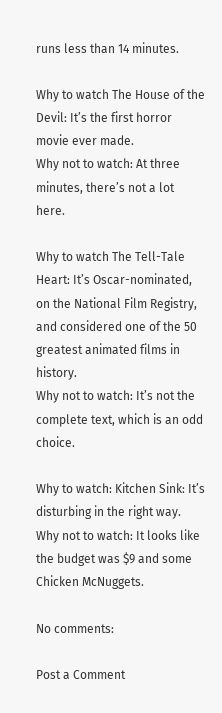runs less than 14 minutes.

Why to watch The House of the Devil: It’s the first horror movie ever made.
Why not to watch: At three minutes, there’s not a lot here.

Why to watch The Tell-Tale Heart: It’s Oscar-nominated, on the National Film Registry, and considered one of the 50 greatest animated films in history.
Why not to watch: It’s not the complete text, which is an odd choice.

Why to watch: Kitchen Sink: It’s disturbing in the right way.
Why not to watch: It looks like the budget was $9 and some Chicken McNuggets.

No comments:

Post a Comment